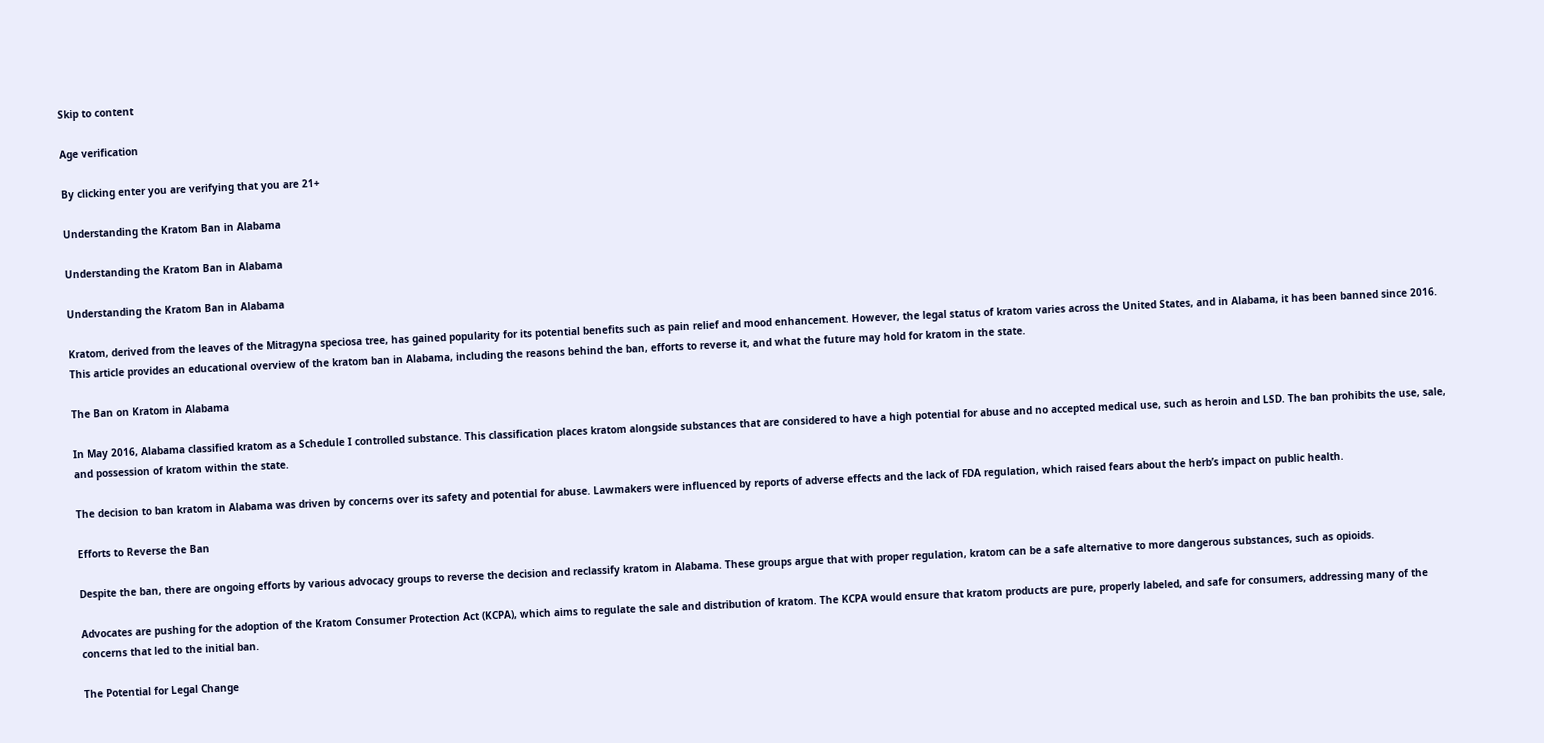Skip to content

Age verification

By clicking enter you are verifying that you are 21+

Understanding the Kratom Ban in Alabama

Understanding the Kratom Ban in Alabama

Understanding the Kratom Ban in Alabama

Kratom, derived from the leaves of the Mitragyna speciosa tree, has gained popularity for its potential benefits such as pain relief and mood enhancement. However, the legal status of kratom varies across the United States, and in Alabama, it has been banned since 2016. This article provides an educational overview of the kratom ban in Alabama, including the reasons behind the ban, efforts to reverse it, and what the future may hold for kratom in the state.

The Ban on Kratom in Alabama

In May 2016, Alabama classified kratom as a Schedule I controlled substance. This classification places kratom alongside substances that are considered to have a high potential for abuse and no accepted medical use, such as heroin and LSD. The ban prohibits the use, sale, and possession of kratom within the state.

The decision to ban kratom in Alabama was driven by concerns over its safety and potential for abuse. Lawmakers were influenced by reports of adverse effects and the lack of FDA regulation, which raised fears about the herb’s impact on public health.

Efforts to Reverse the Ban

Despite the ban, there are ongoing efforts by various advocacy groups to reverse the decision and reclassify kratom in Alabama. These groups argue that with proper regulation, kratom can be a safe alternative to more dangerous substances, such as opioids.

Advocates are pushing for the adoption of the Kratom Consumer Protection Act (KCPA), which aims to regulate the sale and distribution of kratom. The KCPA would ensure that kratom products are pure, properly labeled, and safe for consumers, addressing many of the concerns that led to the initial ban.

The Potential for Legal Change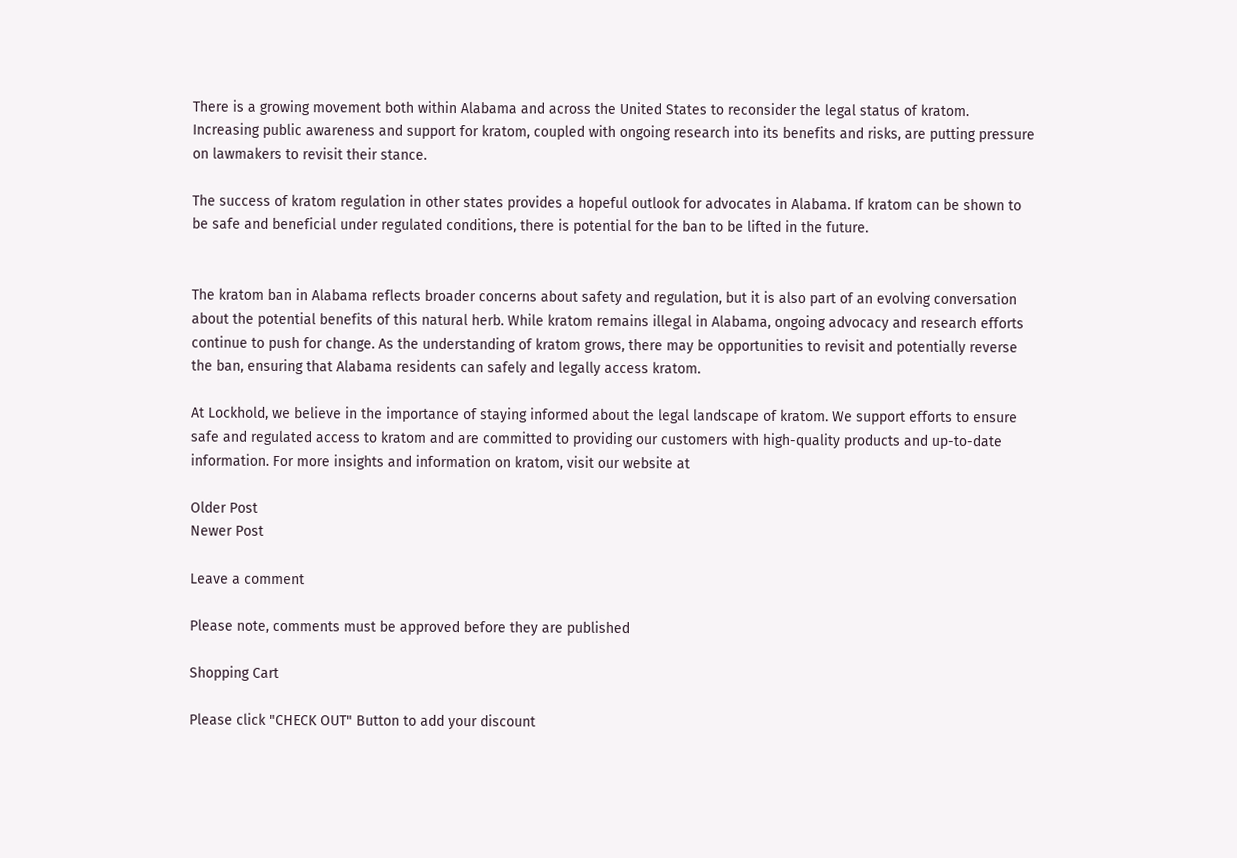There is a growing movement both within Alabama and across the United States to reconsider the legal status of kratom. Increasing public awareness and support for kratom, coupled with ongoing research into its benefits and risks, are putting pressure on lawmakers to revisit their stance.

The success of kratom regulation in other states provides a hopeful outlook for advocates in Alabama. If kratom can be shown to be safe and beneficial under regulated conditions, there is potential for the ban to be lifted in the future.


The kratom ban in Alabama reflects broader concerns about safety and regulation, but it is also part of an evolving conversation about the potential benefits of this natural herb. While kratom remains illegal in Alabama, ongoing advocacy and research efforts continue to push for change. As the understanding of kratom grows, there may be opportunities to revisit and potentially reverse the ban, ensuring that Alabama residents can safely and legally access kratom.

At Lockhold, we believe in the importance of staying informed about the legal landscape of kratom. We support efforts to ensure safe and regulated access to kratom and are committed to providing our customers with high-quality products and up-to-date information. For more insights and information on kratom, visit our website at

Older Post
Newer Post

Leave a comment

Please note, comments must be approved before they are published

Shopping Cart

Please click "CHECK OUT" Button to add your discount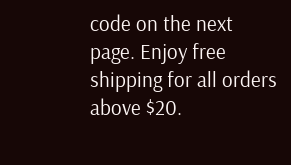code on the next page. Enjoy free shipping for all orders above $20.